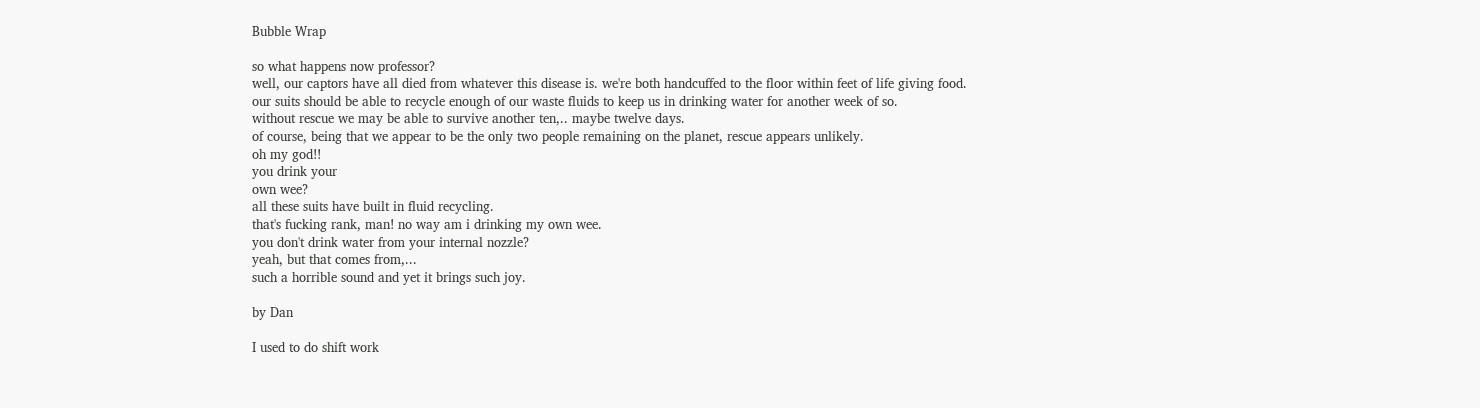Bubble Wrap

so what happens now professor?
well, our captors have all died from whatever this disease is. we're both handcuffed to the floor within feet of life giving food.
our suits should be able to recycle enough of our waste fluids to keep us in drinking water for another week of so.
without rescue we may be able to survive another ten,.. maybe twelve days.
of course, being that we appear to be the only two people remaining on the planet, rescue appears unlikely.
oh my god!!
you drink your
own wee?
all these suits have built in fluid recycling.
that's fucking rank, man! no way am i drinking my own wee.
you don't drink water from your internal nozzle?
yeah, but that comes from,...
such a horrible sound and yet it brings such joy.

by Dan

I used to do shift work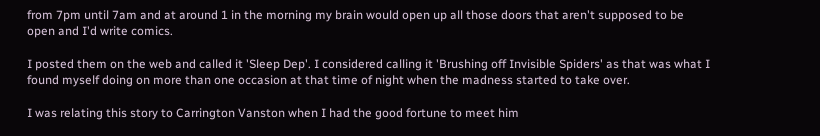from 7pm until 7am and at around 1 in the morning my brain would open up all those doors that aren't supposed to be open and I'd write comics.

I posted them on the web and called it 'Sleep Dep'. I considered calling it 'Brushing off Invisible Spiders' as that was what I found myself doing on more than one occasion at that time of night when the madness started to take over.

I was relating this story to Carrington Vanston when I had the good fortune to meet him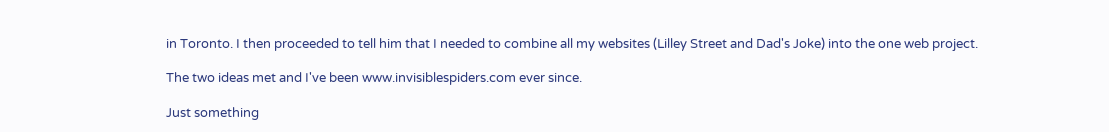in Toronto. I then proceeded to tell him that I needed to combine all my websites (Lilley Street and Dad's Joke) into the one web project.

The two ideas met and I've been www.invisiblespiders.com ever since.

Just something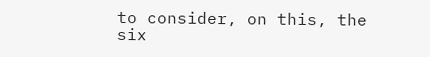to consider, on this, the six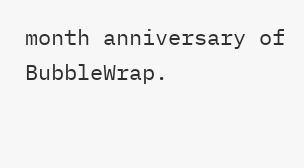month anniversary of BubbleWrap.